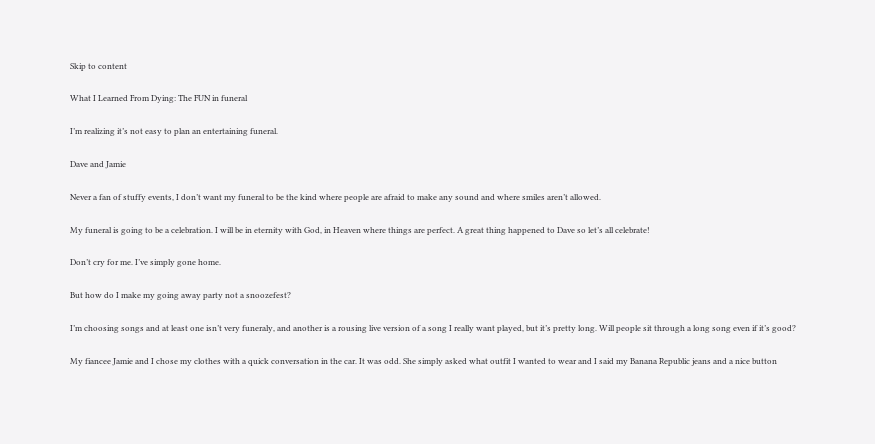Skip to content

What I Learned From Dying: The FUN in funeral

I’m realizing it’s not easy to plan an entertaining funeral.

Dave and Jamie

Never a fan of stuffy events, I don’t want my funeral to be the kind where people are afraid to make any sound and where smiles aren’t allowed.

My funeral is going to be a celebration. I will be in eternity with God, in Heaven where things are perfect. A great thing happened to Dave so let’s all celebrate!

Don’t cry for me. I’ve simply gone home.

But how do I make my going away party not a snoozefest?

I’m choosing songs and at least one isn’t very funeraly, and another is a rousing live version of a song I really want played, but it’s pretty long. Will people sit through a long song even if it’s good?

My fiancee Jamie and I chose my clothes with a quick conversation in the car. It was odd. She simply asked what outfit I wanted to wear and I said my Banana Republic jeans and a nice button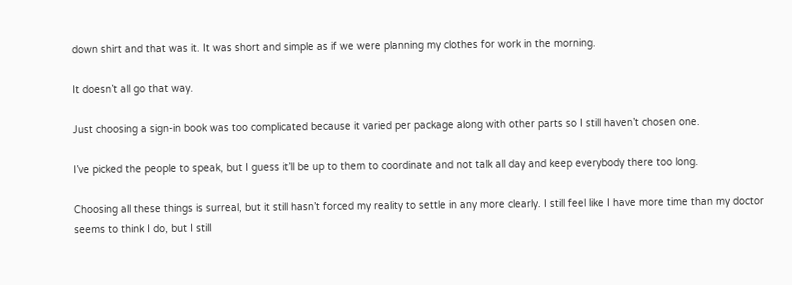down shirt and that was it. It was short and simple as if we were planning my clothes for work in the morning.

It doesn’t all go that way.

Just choosing a sign-in book was too complicated because it varied per package along with other parts so I still haven’t chosen one.

I’ve picked the people to speak, but I guess it’ll be up to them to coordinate and not talk all day and keep everybody there too long.

Choosing all these things is surreal, but it still hasn’t forced my reality to settle in any more clearly. I still feel like I have more time than my doctor seems to think I do, but I still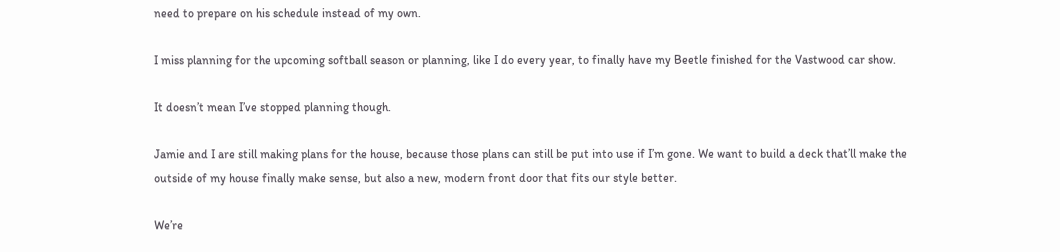need to prepare on his schedule instead of my own.

I miss planning for the upcoming softball season or planning, like I do every year, to finally have my Beetle finished for the Vastwood car show.

It doesn’t mean I’ve stopped planning though.

Jamie and I are still making plans for the house, because those plans can still be put into use if I’m gone. We want to build a deck that’ll make the outside of my house finally make sense, but also a new, modern front door that fits our style better.

We’re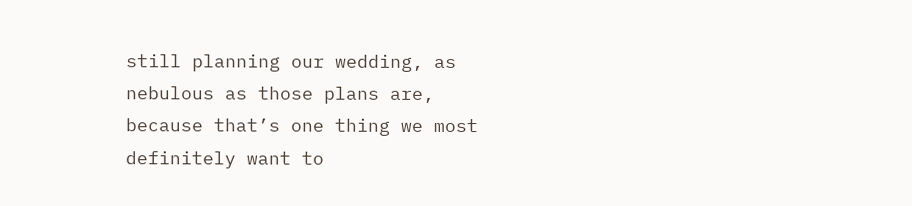still planning our wedding, as nebulous as those plans are, because that’s one thing we most definitely want to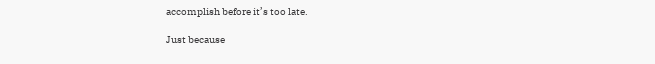accomplish before it’s too late.

Just because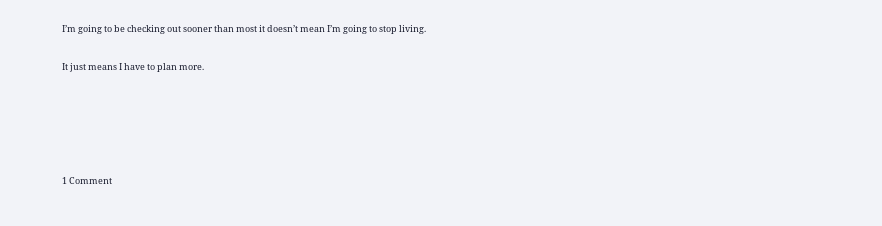I’m going to be checking out sooner than most it doesn’t mean I’m going to stop living.

It just means I have to plan more.





1 Comment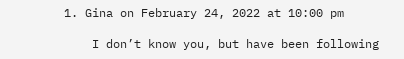1. Gina on February 24, 2022 at 10:00 pm

    I don’t know you, but have been following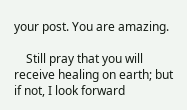your post. You are amazing.

    Still pray that you will receive healing on earth; but if not, I look forward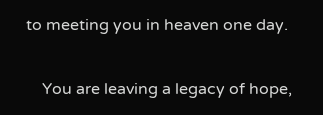to meeting you in heaven one day.

    You are leaving a legacy of hope,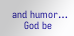and humor…
    God be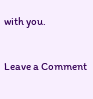with you.

Leave a Comment